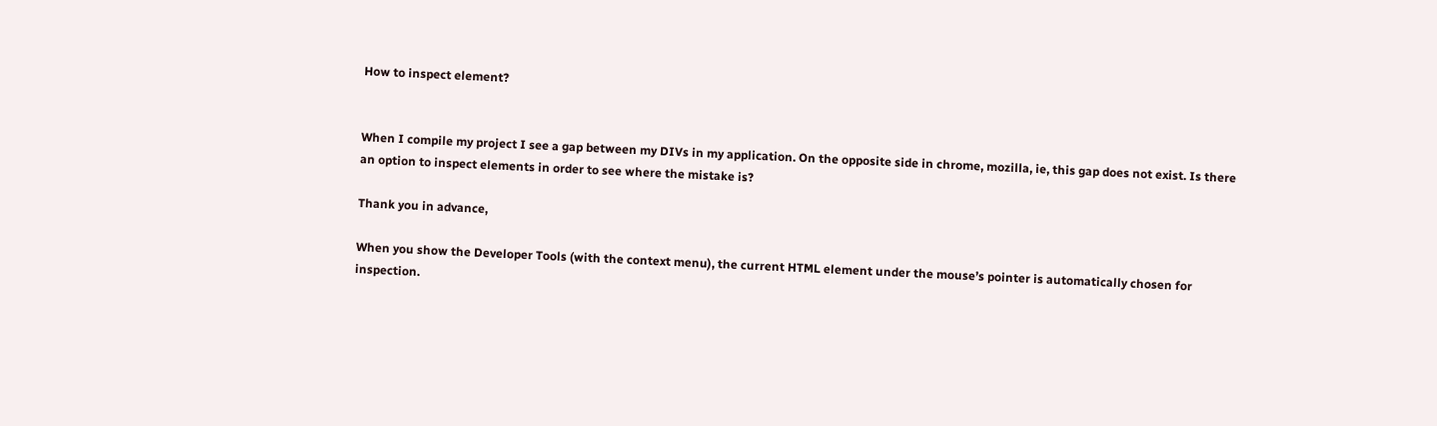How to inspect element?


When I compile my project I see a gap between my DIVs in my application. On the opposite side in chrome, mozilla, ie, this gap does not exist. Is there an option to inspect elements in order to see where the mistake is?

Thank you in advance,

When you show the Developer Tools (with the context menu), the current HTML element under the mouse’s pointer is automatically chosen for inspection.